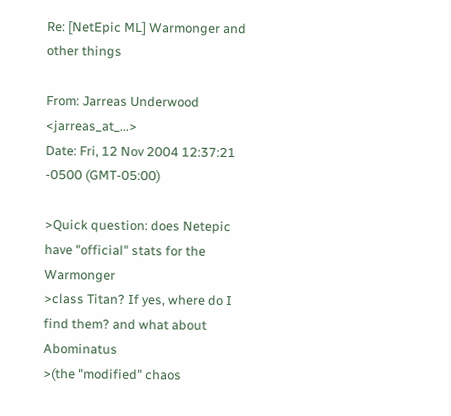Re: [NetEpic ML] Warmonger and other things

From: Jarreas Underwood <jarreas_at_...>
Date: Fri, 12 Nov 2004 12:37:21 -0500 (GMT-05:00)

>Quick question: does Netepic have "official" stats for the Warmonger
>class Titan? If yes, where do I find them? and what about Abominatus
>(the "modified" chaos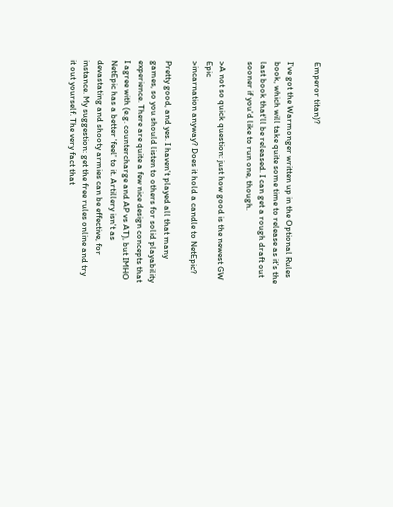Emperor titan)?

I've got the Warmonger written up in the Optional Rules book, which will take quite some time to release as it's the last book that'll be released. I can get a rough draft out sooner if you'd like to run one, though.

>A not so quick question: just how good is the newest GW Epic
>incarnation anyway? Does it hold a candle to NetEpic?

Pretty good, and yes. I haven't played all that many games, so you should listen to others for solid playability experience. There are quite a few nice design concepts that I agree with (e.g. countercharge and AP vs AT), but IMHO NetEpic has a better 'feel' to it. Artillery isn't as devastating and shooty armies can be effective, for instance. My suggestion: get the free rules online and try it out yourself. The very fact that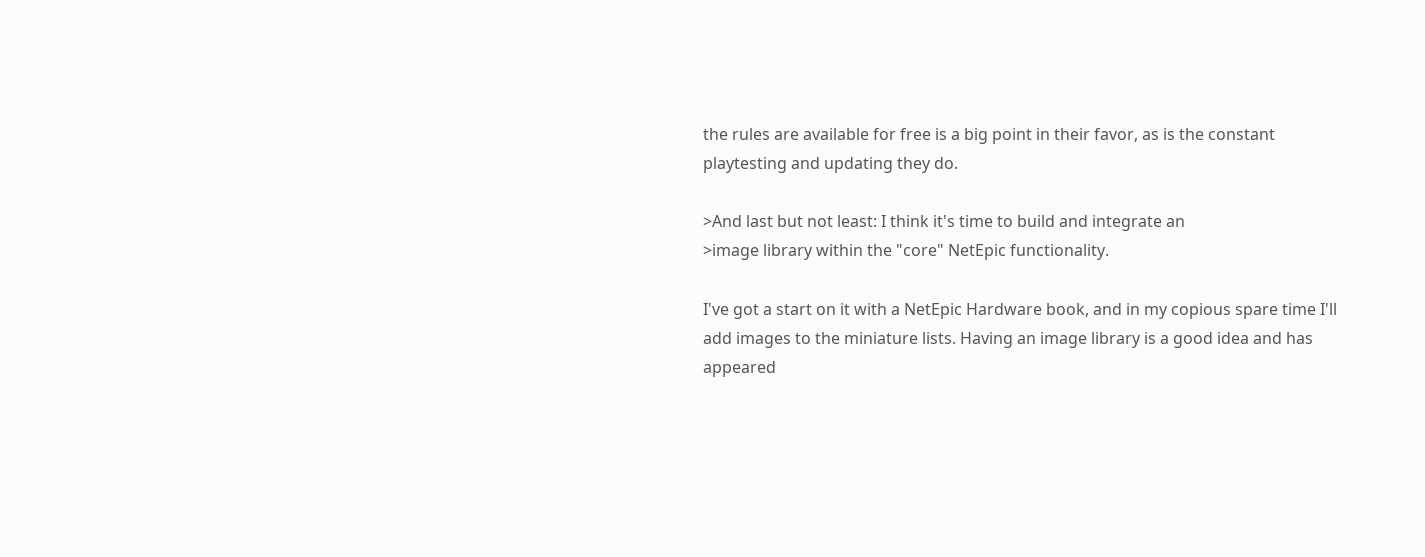the rules are available for free is a big point in their favor, as is the constant playtesting and updating they do.

>And last but not least: I think it's time to build and integrate an
>image library within the "core" NetEpic functionality.

I've got a start on it with a NetEpic Hardware book, and in my copious spare time I'll add images to the miniature lists. Having an image library is a good idea and has appeared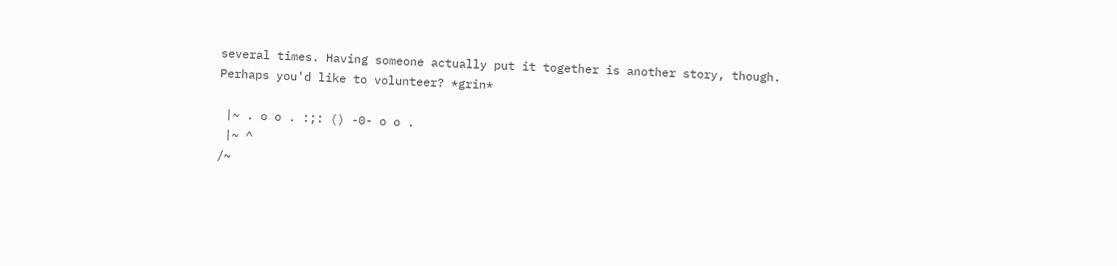several times. Having someone actually put it together is another story, though. Perhaps you'd like to volunteer? *grin*

 |~ . o o . :;: () -0- o o .
 |~ ^
/~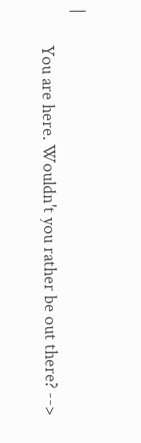|
         You are here. Wouldn't you rather be out there? -->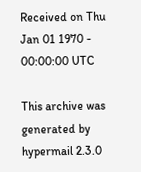Received on Thu Jan 01 1970 - 00:00:00 UTC

This archive was generated by hypermail 2.3.0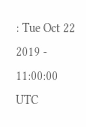: Tue Oct 22 2019 - 11:00:00 UTC